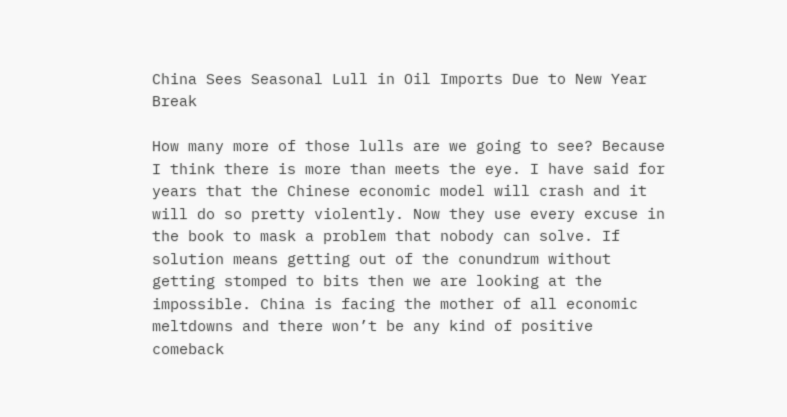China Sees Seasonal Lull in Oil Imports Due to New Year Break

How many more of those lulls are we going to see? Because I think there is more than meets the eye. I have said for years that the Chinese economic model will crash and it will do so pretty violently. Now they use every excuse in the book to mask a problem that nobody can solve. If solution means getting out of the conundrum without getting stomped to bits then we are looking at the impossible. China is facing the mother of all economic meltdowns and there won’t be any kind of positive comeback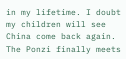in my lifetime. I doubt my children will see China come back again. The Ponzi finally meets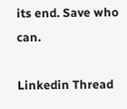its end. Save who can.

Linkedin Thread